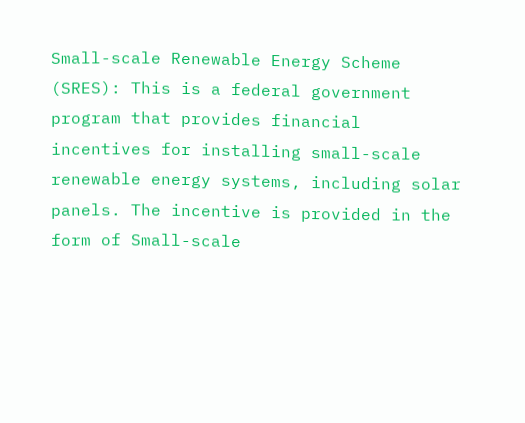Small-scale Renewable Energy Scheme (SRES): This is a federal government program that provides financial incentives for installing small-scale renewable energy systems, including solar panels. The incentive is provided in the form of Small-scale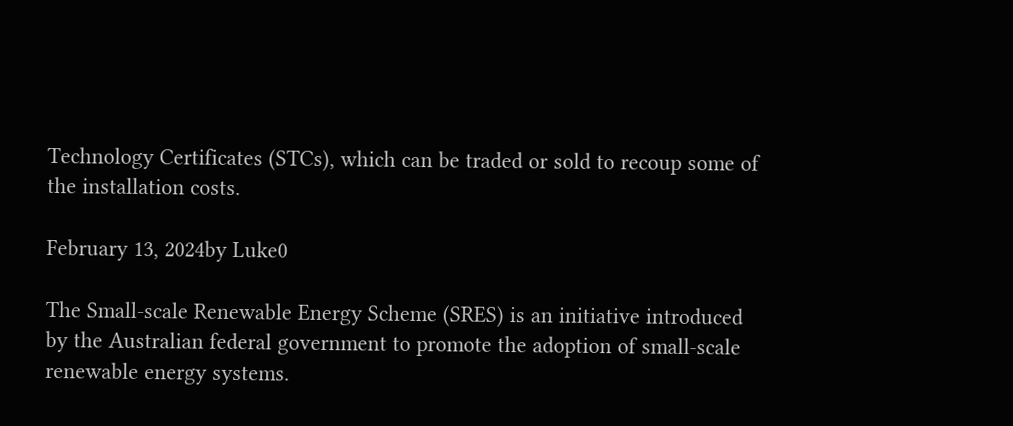Technology Certificates (STCs), which can be traded or sold to recoup some of the installation costs.

February 13, 2024by Luke0

The Small-scale Renewable Energy Scheme (SRES) is an initiative introduced by the Australian federal government to promote the adoption of small-scale renewable energy systems.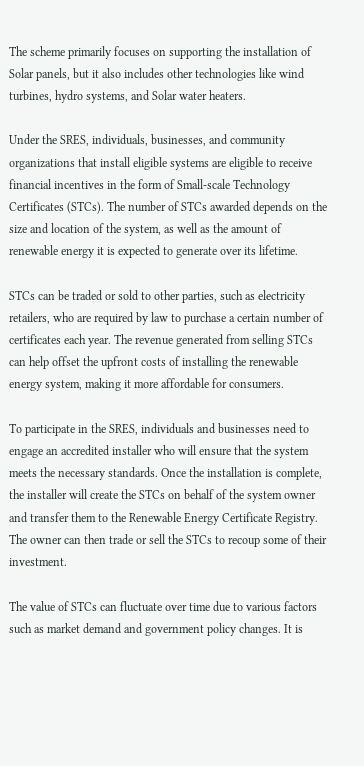The scheme primarily focuses on supporting the installation of Solar panels, but it also includes other technologies like wind turbines, hydro systems, and Solar water heaters.

Under the SRES, individuals, businesses, and community organizations that install eligible systems are eligible to receive financial incentives in the form of Small-scale Technology Certificates (STCs). The number of STCs awarded depends on the size and location of the system, as well as the amount of renewable energy it is expected to generate over its lifetime.

STCs can be traded or sold to other parties, such as electricity retailers, who are required by law to purchase a certain number of certificates each year. The revenue generated from selling STCs can help offset the upfront costs of installing the renewable energy system, making it more affordable for consumers.

To participate in the SRES, individuals and businesses need to engage an accredited installer who will ensure that the system meets the necessary standards. Once the installation is complete, the installer will create the STCs on behalf of the system owner and transfer them to the Renewable Energy Certificate Registry. The owner can then trade or sell the STCs to recoup some of their investment.

The value of STCs can fluctuate over time due to various factors such as market demand and government policy changes. It is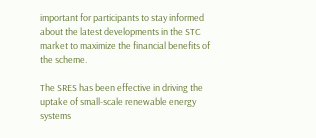important for participants to stay informed about the latest developments in the STC market to maximize the financial benefits of the scheme.

The SRES has been effective in driving the uptake of small-scale renewable energy systems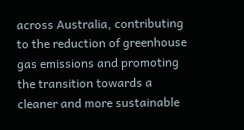across Australia, contributing to the reduction of greenhouse gas emissions and promoting the transition towards a cleaner and more sustainable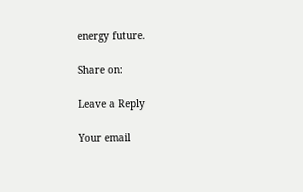energy future.

Share on:

Leave a Reply

Your email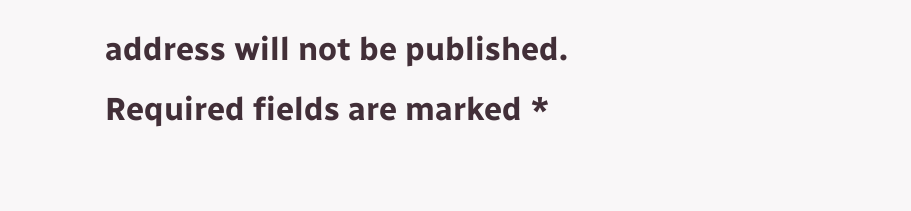address will not be published. Required fields are marked *